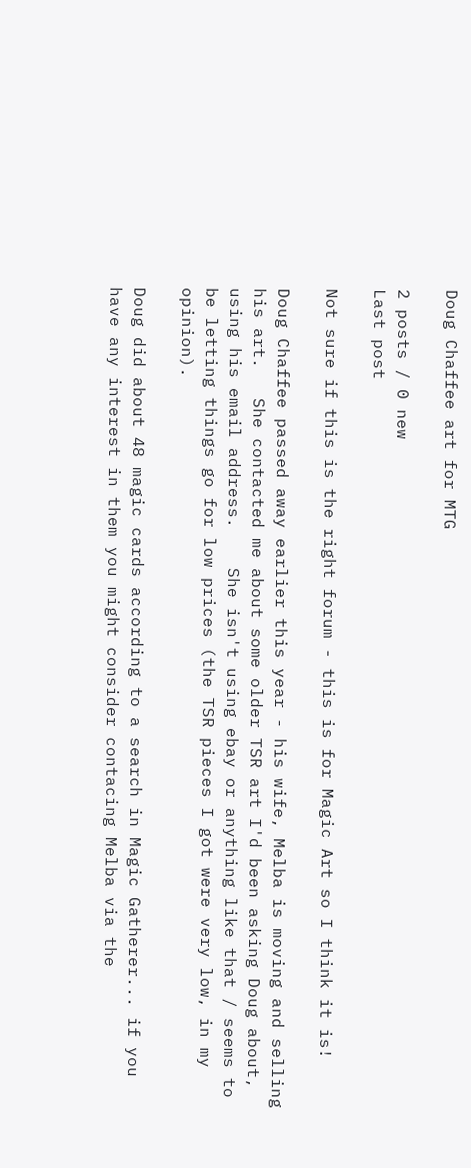Doug Chaffee art for MTG

2 posts / 0 new
Last post

Not sure if this is the right forum - this is for Magic Art so I think it is!

Doug Chaffee passed away earlier this year - his wife, Melba is moving and selling his art.   She contacted me about some older TSR art I'd been asking Doug about, using his email address.    She isn't using ebay or anything like that / seems to be letting things go for low prices (the TSR pieces I got were very low, in my opinion).

Doug did about 48 magic cards according to a search in Magic Gatherer... if you have any interest in them you might consider contacing Melba via the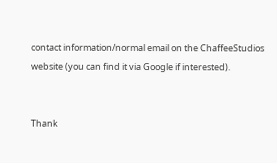contact information/normal email on the ChaffeeStudios website (you can find it via Google if interested).


Thank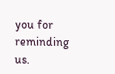you for reminding us.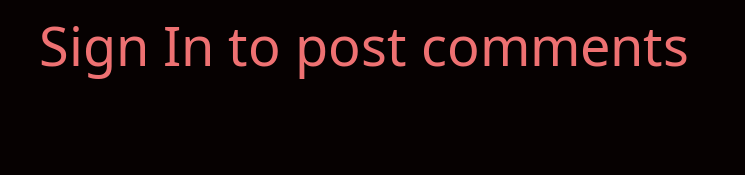Sign In to post comments